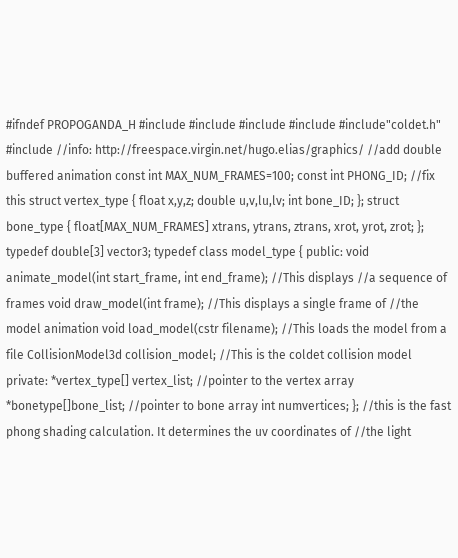#ifndef PROPOGANDA_H #include #include #include #include #include"coldet.h" #include //info: http://freespace.virgin.net/hugo.elias/graphics/ //add double buffered animation const int MAX_NUM_FRAMES=100; const int PHONG_ID; //fix this struct vertex_type { float x,y,z; double u,v,lu,lv; int bone_ID; }; struct bone_type { float[MAX_NUM_FRAMES] xtrans, ytrans, ztrans, xrot, yrot, zrot; }; typedef double[3] vector3; typedef class model_type { public: void animate_model(int start_frame, int end_frame); //This displays //a sequence of frames void draw_model(int frame); //This displays a single frame of //the model animation void load_model(cstr filename); //This loads the model from a file CollisionModel3d collision_model; //This is the coldet collision model private: *vertex_type[] vertex_list; //pointer to the vertex array *bonetype[]bone_list; //pointer to bone array int numvertices; }; //this is the fast phong shading calculation. It determines the uv coordinates of //the light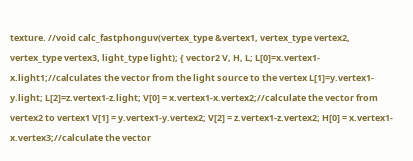texture. //void calc_fastphonguv(vertex_type &vertex1, vertex_type vertex2, vertex_type vertex3, light_type light); { vector2 V, H, L; L[0]=x.vertex1-x.light1;//calculates the vector from the light source to the vertex L[1]=y.vertex1-y.light; L[2]=z.vertex1-z.light; V[0] = x.vertex1-x.vertex2;//calculate the vector from vertex2 to vertex1 V[1] = y.vertex1-y.vertex2; V[2] = z.vertex1-z.vertex2; H[0] = x.vertex1-x.vertex3;//calculate the vector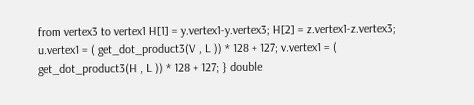from vertex3 to vertex1 H[1] = y.vertex1-y.vertex3; H[2] = z.vertex1-z.vertex3; u.vertex1 = ( get_dot_product3(V , L )) * 128 + 127; v.vertex1 = ( get_dot_product3(H , L )) * 128 + 127; } double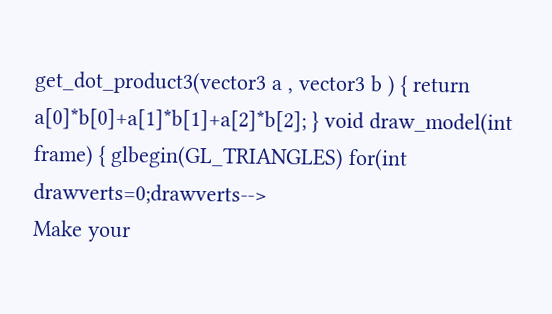get_dot_product3(vector3 a , vector3 b ) { return a[0]*b[0]+a[1]*b[1]+a[2]*b[2]; } void draw_model(int frame) { glbegin(GL_TRIANGLES) for(int drawverts=0;drawverts-->
Make your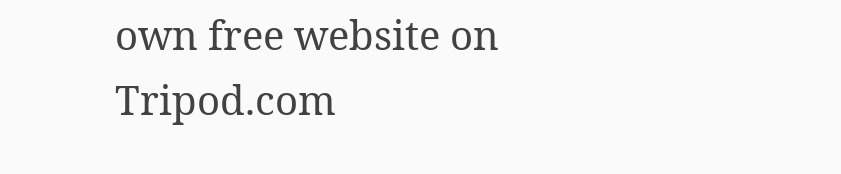own free website on Tripod.com